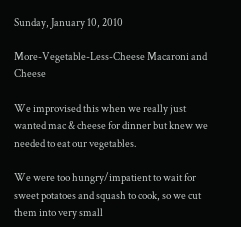Sunday, January 10, 2010

More-Vegetable-Less-Cheese Macaroni and Cheese

We improvised this when we really just wanted mac & cheese for dinner but knew we needed to eat our vegetables.

We were too hungry/impatient to wait for sweet potatoes and squash to cook, so we cut them into very small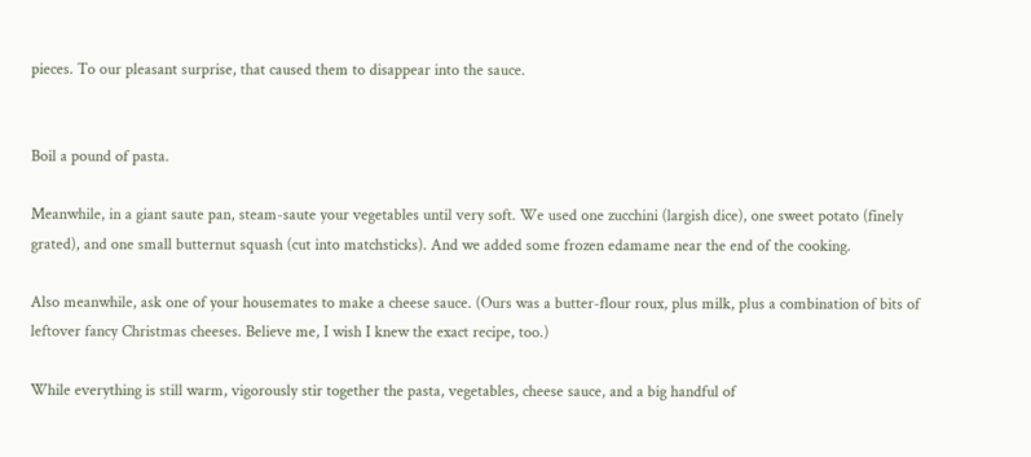pieces. To our pleasant surprise, that caused them to disappear into the sauce.


Boil a pound of pasta.

Meanwhile, in a giant saute pan, steam-saute your vegetables until very soft. We used one zucchini (largish dice), one sweet potato (finely grated), and one small butternut squash (cut into matchsticks). And we added some frozen edamame near the end of the cooking.

Also meanwhile, ask one of your housemates to make a cheese sauce. (Ours was a butter-flour roux, plus milk, plus a combination of bits of leftover fancy Christmas cheeses. Believe me, I wish I knew the exact recipe, too.)

While everything is still warm, vigorously stir together the pasta, vegetables, cheese sauce, and a big handful of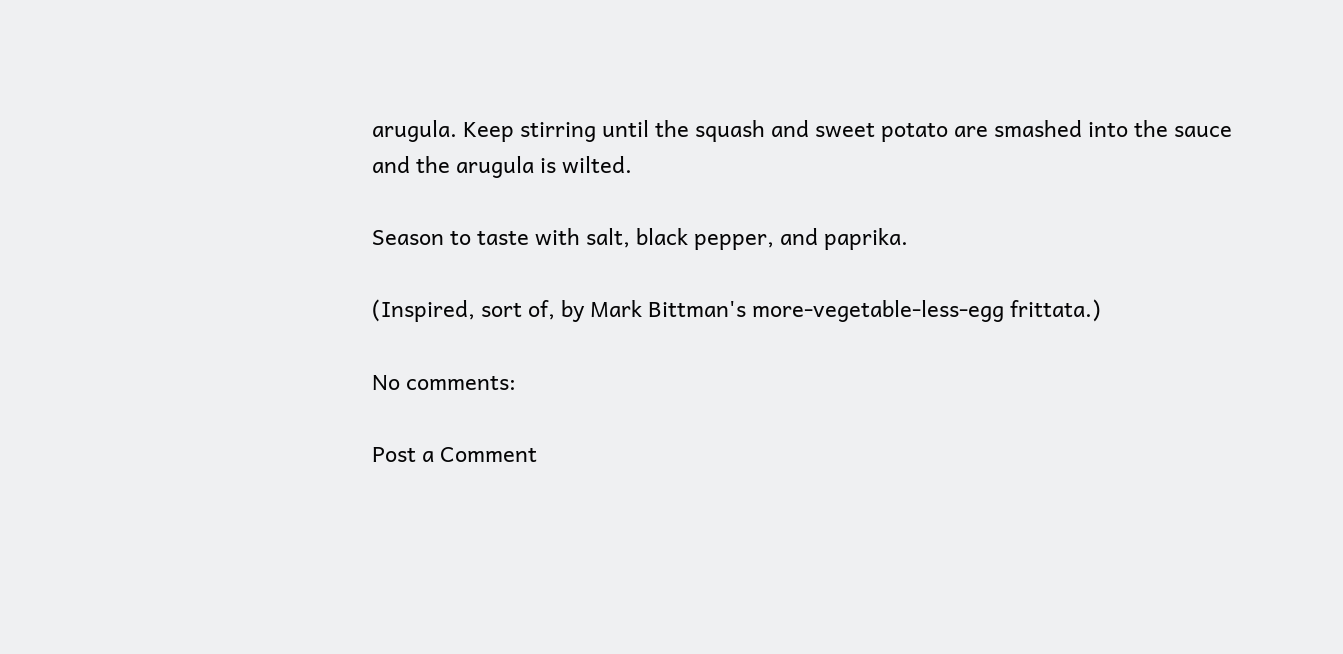arugula. Keep stirring until the squash and sweet potato are smashed into the sauce and the arugula is wilted.

Season to taste with salt, black pepper, and paprika.

(Inspired, sort of, by Mark Bittman's more-vegetable-less-egg frittata.)

No comments:

Post a Comment